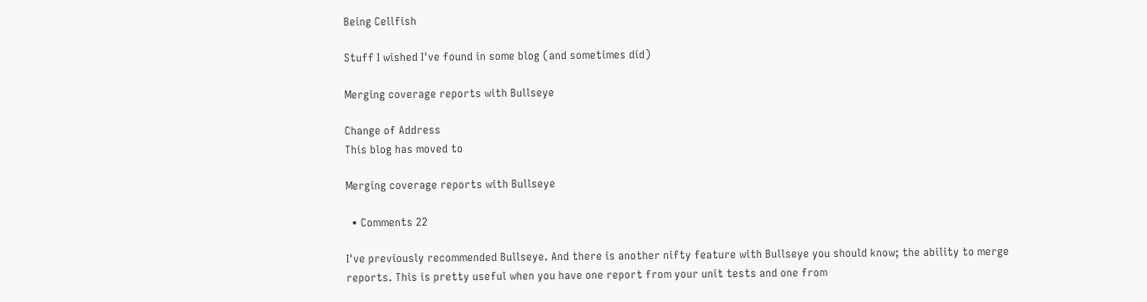Being Cellfish

Stuff I wished I've found in some blog (and sometimes did)

Merging coverage reports with Bullseye

Change of Address
This blog has moved to

Merging coverage reports with Bullseye

  • Comments 22

I've previously recommended Bullseye. And there is another nifty feature with Bullseye you should know; the ability to merge reports. This is pretty useful when you have one report from your unit tests and one from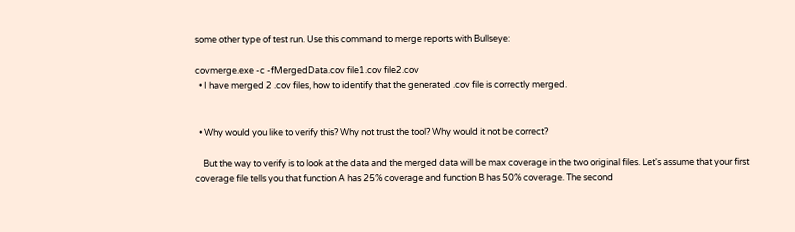some other type of test run. Use this command to merge reports with Bullseye:

covmerge.exe -c -fMergedData.cov file1.cov file2.cov
  • I have merged 2 .cov files, how to identify that the generated .cov file is correctly merged.


  • Why would you like to verify this? Why not trust the tool? Why would it not be correct?

    But the way to verify is to look at the data and the merged data will be max coverage in the two original files. Let's assume that your first coverage file tells you that function A has 25% coverage and function B has 50% coverage. The second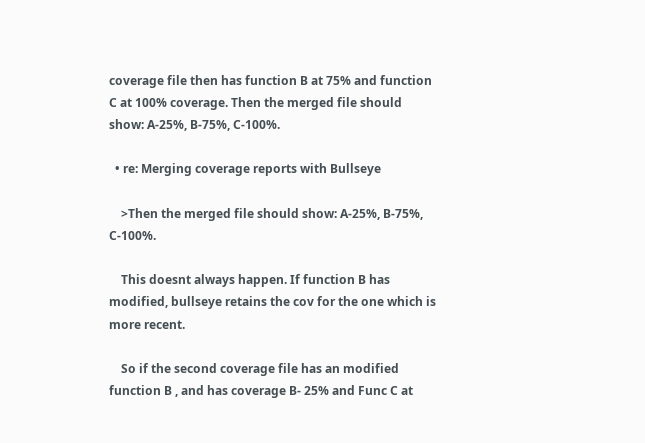coverage file then has function B at 75% and function C at 100% coverage. Then the merged file should show: A-25%, B-75%, C-100%.

  • re: Merging coverage reports with Bullseye

    >Then the merged file should show: A-25%, B-75%, C-100%.

    This doesnt always happen. If function B has modified, bullseye retains the cov for the one which is more recent.

    So if the second coverage file has an modified function B , and has coverage B- 25% and Func C at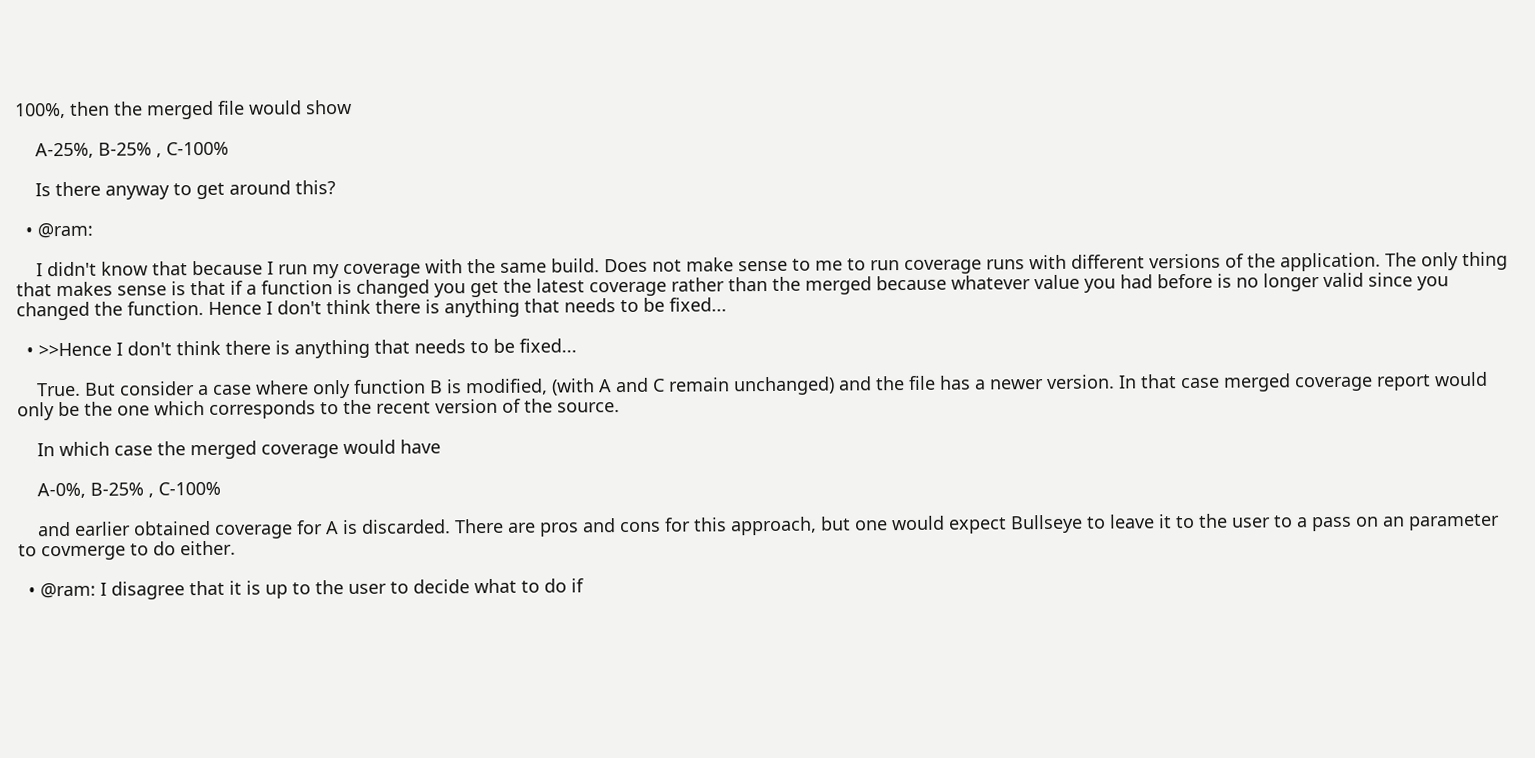100%, then the merged file would show

    A-25%, B-25% , C-100%

    Is there anyway to get around this?

  • @ram:

    I didn't know that because I run my coverage with the same build. Does not make sense to me to run coverage runs with different versions of the application. The only thing that makes sense is that if a function is changed you get the latest coverage rather than the merged because whatever value you had before is no longer valid since you changed the function. Hence I don't think there is anything that needs to be fixed...

  • >>Hence I don't think there is anything that needs to be fixed...

    True. But consider a case where only function B is modified, (with A and C remain unchanged) and the file has a newer version. In that case merged coverage report would only be the one which corresponds to the recent version of the source.

    In which case the merged coverage would have

    A-0%, B-25% , C-100%

    and earlier obtained coverage for A is discarded. There are pros and cons for this approach, but one would expect Bullseye to leave it to the user to a pass on an parameter to covmerge to do either.

  • @ram: I disagree that it is up to the user to decide what to do if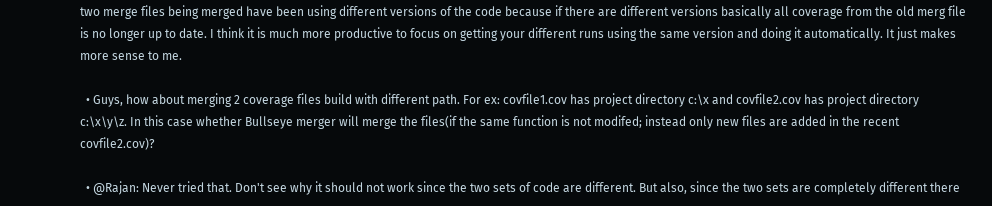two merge files being merged have been using different versions of the code because if there are different versions basically all coverage from the old merg file is no longer up to date. I think it is much more productive to focus on getting your different runs using the same version and doing it automatically. It just makes more sense to me.

  • Guys, how about merging 2 coverage files build with different path. For ex: covfile1.cov has project directory c:\x and covfile2.cov has project directory c:\x\y\z. In this case whether Bullseye merger will merge the files(if the same function is not modifed; instead only new files are added in the recent covfile2.cov)?

  • @Rajan: Never tried that. Don't see why it should not work since the two sets of code are different. But also, since the two sets are completely different there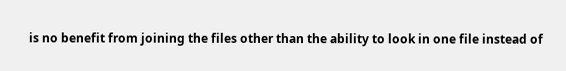is no benefit from joining the files other than the ability to look in one file instead of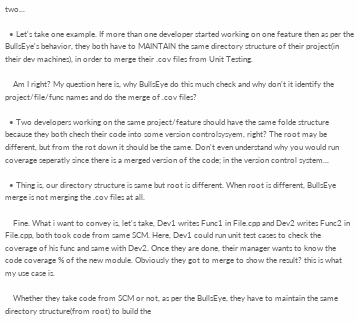two...

  • Let's take one example. If more than one developer started working on one feature then as per the BullsEye's behavior, they both have to MAINTAIN the same directory structure of their project(in their dev machines), in order to merge their .cov files from Unit Testing.

    Am I right? My question here is, why BullsEye do this much check and why don't it identify the project/file/func names and do the merge of .cov files?

  • Two developers working on the same project/feature should have the same folde structure because they both chech their code into some version controlsysyem, right? The root may be different, but from the rot down it should be the same. Don't even understand why you would run coverage seperatly since there is a merged version of the code; in the version control system...

  • Thing is, our directory structure is same but root is different. When root is different, BullsEye merge is not merging the .cov files at all.

    Fine. What i want to convey is, let's take, Dev1 writes Func1 in File.cpp and Dev2 writes Func2 in File.cpp, both took code from same SCM. Here, Dev1 could run unit test cases to check the coverage of his func and same with Dev2. Once they are done, their manager wants to know the code coverage % of the new module. Obviously they got to merge to show the result? this is what my use case is.

    Whether they take code from SCM or not, as per the BullsEye, they have to maintain the same directory structure(from root) to build the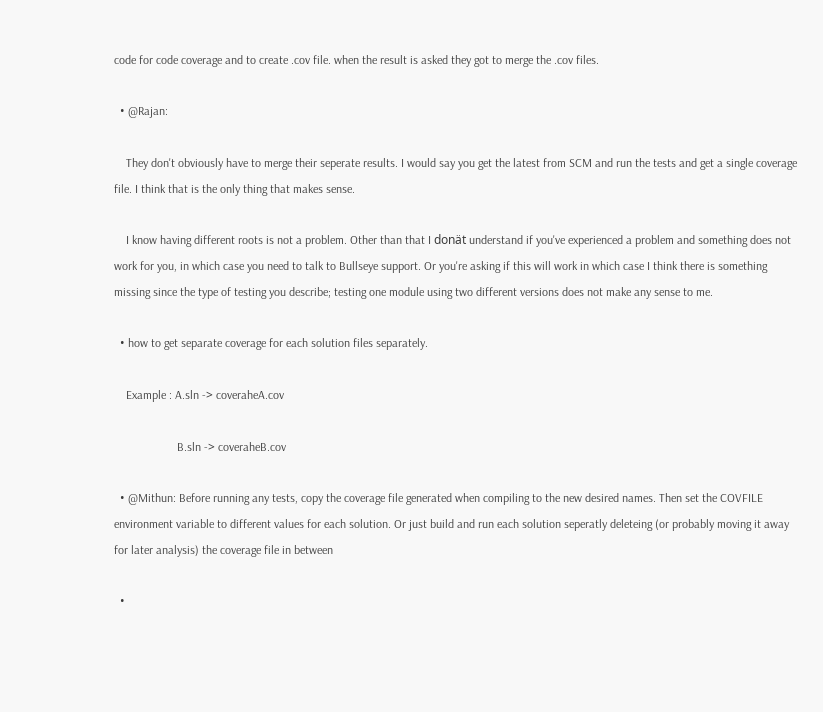code for code coverage and to create .cov file. when the result is asked they got to merge the .cov files.

  • @Rajan:

    They don't obviously have to merge their seperate results. I would say you get the latest from SCM and run the tests and get a single coverage file. I think that is the only thing that makes sense.

    I know having different roots is not a problem. Other than that I donät understand if you've experienced a problem and something does not work for you, in which case you need to talk to Bullseye support. Or you're asking if this will work in which case I think there is something missing since the type of testing you describe; testing one module using two different versions does not make any sense to me.

  • how to get separate coverage for each solution files separately.

    Example : A.sln -> coveraheA.cov

                     B.sln -> coveraheB.cov

  • @Mithun: Before running any tests, copy the coverage file generated when compiling to the new desired names. Then set the COVFILE environment variable to different values for each solution. Or just build and run each solution seperatly deleteing (or probably moving it away for later analysis) the coverage file in between

  •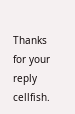Thanks for your reply cellfish.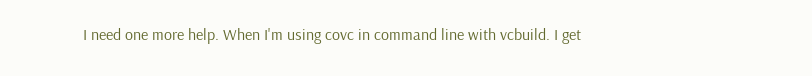I need one more help. When I'm using covc in command line with vcbuild. I get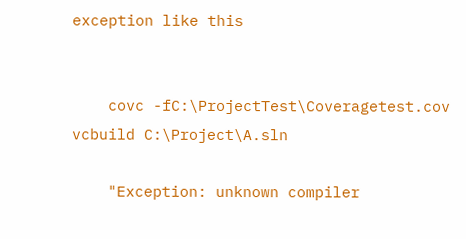exception like this


    covc -fC:\ProjectTest\Coveragetest.cov vcbuild C:\Project\A.sln

    "Exception: unknown compiler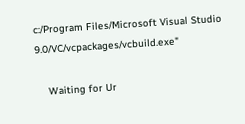c:/Program Files/Microsoft Visual Studio 9.0/VC/vcpackages/vcbuild.exe"

    Waiting for Ur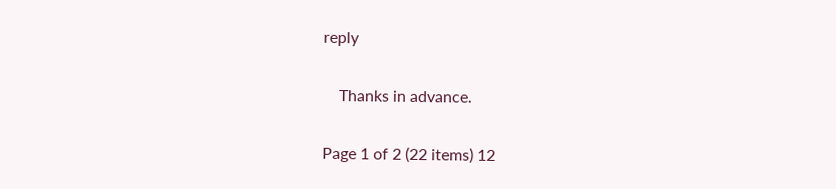reply

    Thanks in advance.

Page 1 of 2 (22 items) 12